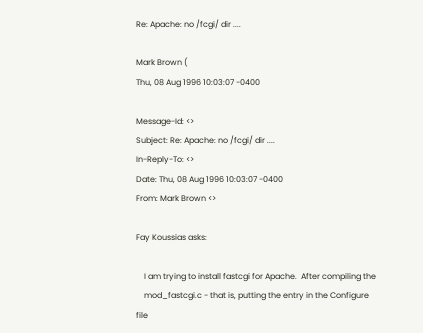Re: Apache: no /fcgi/ dir ....

Mark Brown (
Thu, 08 Aug 1996 10:03:07 -0400

Message-Id: <>
Subject: Re: Apache: no /fcgi/ dir ....
In-Reply-To: <>
Date: Thu, 08 Aug 1996 10:03:07 -0400
From: Mark Brown <>

Fay Koussias asks:

    I am trying to install fastcgi for Apache.  After compiling the
    mod_fastcgi.c - that is, putting the entry in the Configure file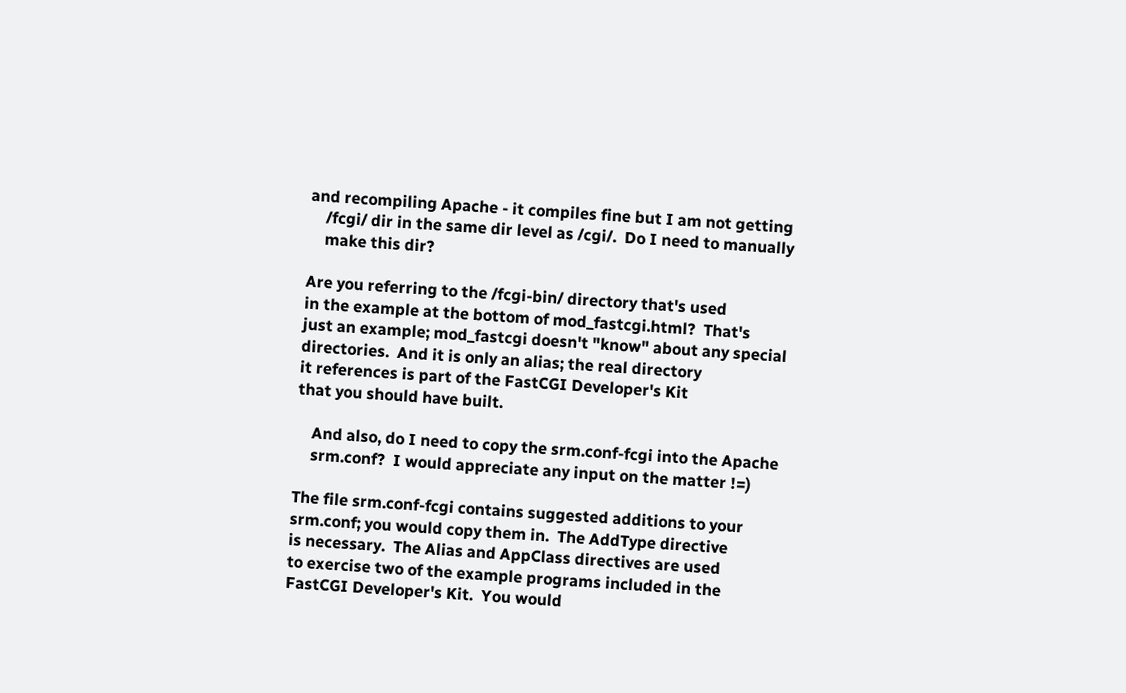and recompiling Apache - it compiles fine but I am not getting
    /fcgi/ dir in the same dir level as /cgi/.  Do I need to manually
    make this dir?

Are you referring to the /fcgi-bin/ directory that's used
in the example at the bottom of mod_fastcgi.html?  That's
just an example; mod_fastcgi doesn't "know" about any special
directories.  And it is only an alias; the real directory
it references is part of the FastCGI Developer's Kit
that you should have built.

    And also, do I need to copy the srm.conf-fcgi into the Apache
    srm.conf?  I would appreciate any input on the matter !=)

The file srm.conf-fcgi contains suggested additions to your
srm.conf; you would copy them in.  The AddType directive
is necessary.  The Alias and AppClass directives are used
to exercise two of the example programs included in the
FastCGI Developer's Kit.  You would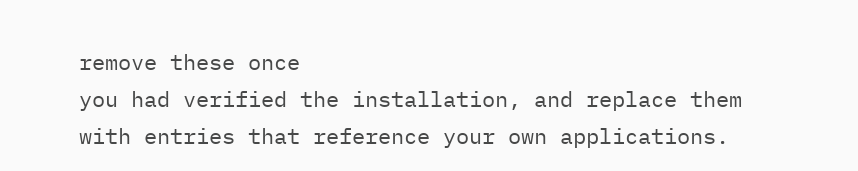remove these once
you had verified the installation, and replace them
with entries that reference your own applications.